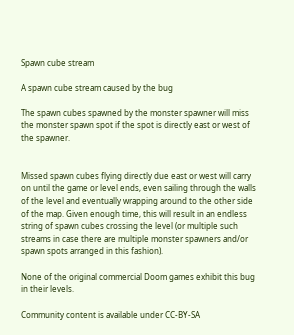Spawn cube stream

A spawn cube stream caused by the bug

The spawn cubes spawned by the monster spawner will miss the monster spawn spot if the spot is directly east or west of the spawner.


Missed spawn cubes flying directly due east or west will carry on until the game or level ends, even sailing through the walls of the level and eventually wrapping around to the other side of the map. Given enough time, this will result in an endless string of spawn cubes crossing the level (or multiple such streams in case there are multiple monster spawners and/or spawn spots arranged in this fashion).

None of the original commercial Doom games exhibit this bug in their levels.

Community content is available under CC-BY-SA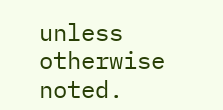unless otherwise noted.